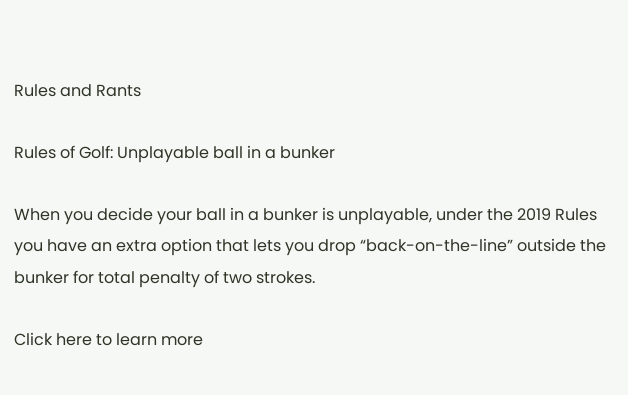Rules and Rants

Rules of Golf: Unplayable ball in a bunker

When you decide your ball in a bunker is unplayable, under the 2019 Rules you have an extra option that lets you drop “back-on-the-line” outside the bunker for total penalty of two strokes.

Click here to learn more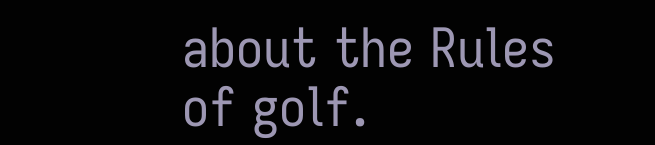about the Rules of golf.